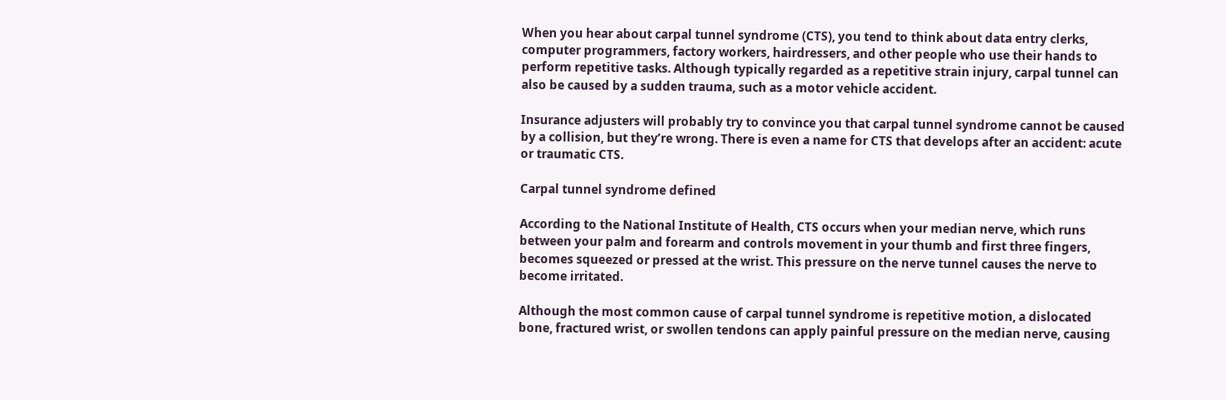When you hear about carpal tunnel syndrome (CTS), you tend to think about data entry clerks, computer programmers, factory workers, hairdressers, and other people who use their hands to perform repetitive tasks. Although typically regarded as a repetitive strain injury, carpal tunnel can also be caused by a sudden trauma, such as a motor vehicle accident.

Insurance adjusters will probably try to convince you that carpal tunnel syndrome cannot be caused by a collision, but they’re wrong. There is even a name for CTS that develops after an accident: acute or traumatic CTS.

Carpal tunnel syndrome defined

According to the National Institute of Health, CTS occurs when your median nerve, which runs between your palm and forearm and controls movement in your thumb and first three fingers, becomes squeezed or pressed at the wrist. This pressure on the nerve tunnel causes the nerve to become irritated.

Although the most common cause of carpal tunnel syndrome is repetitive motion, a dislocated bone, fractured wrist, or swollen tendons can apply painful pressure on the median nerve, causing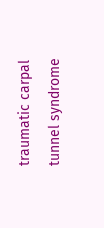traumatic carpal tunnel syndrome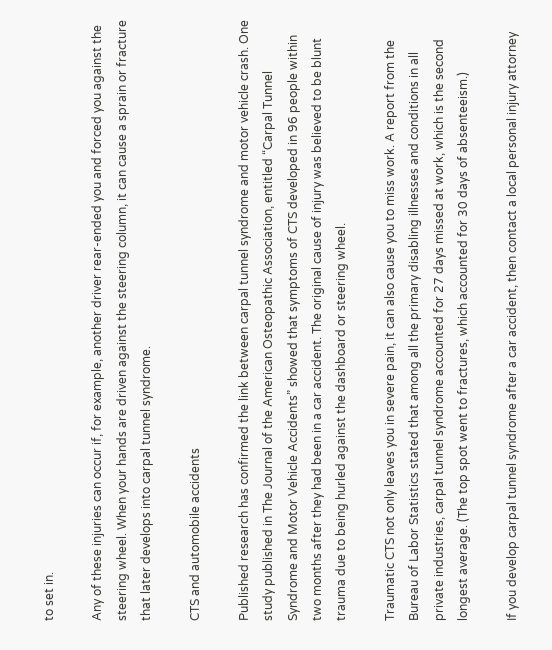to set in.

Any of these injuries can occur if, for example, another driver rear-ended you and forced you against the steering wheel. When your hands are driven against the steering column, it can cause a sprain or fracture that later develops into carpal tunnel syndrome.

CTS and automobile accidents

Published research has confirmed the link between carpal tunnel syndrome and motor vehicle crash. One study published in The Journal of the American Osteopathic Association, entitled “Carpal Tunnel Syndrome and Motor Vehicle Accidents” showed that symptoms of CTS developed in 96 people within two months after they had been in a car accident. The original cause of injury was believed to be blunt trauma due to being hurled against the dashboard or steering wheel.

Traumatic CTS not only leaves you in severe pain, it can also cause you to miss work. A report from the Bureau of Labor Statistics stated that among all the primary disabling illnesses and conditions in all private industries, carpal tunnel syndrome accounted for 27 days missed at work, which is the second longest average. (The top spot went to fractures, which accounted for 30 days of absenteeism.)

If you develop carpal tunnel syndrome after a car accident, then contact a local personal injury attorney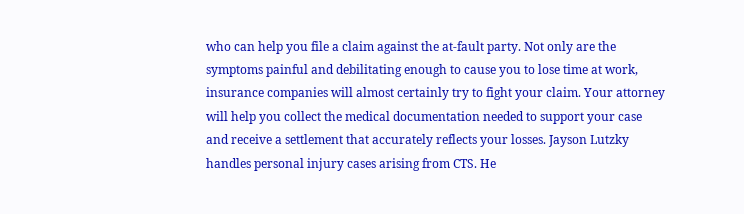who can help you file a claim against the at-fault party. Not only are the symptoms painful and debilitating enough to cause you to lose time at work, insurance companies will almost certainly try to fight your claim. Your attorney will help you collect the medical documentation needed to support your case and receive a settlement that accurately reflects your losses. Jayson Lutzky handles personal injury cases arising from CTS. He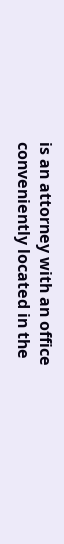is an attorney with an office conveniently located in the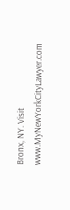Bronx, NY. Visit www.MyNewYorkCityLawyer.com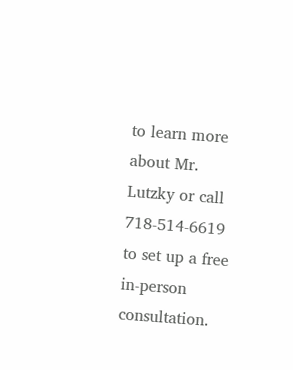to learn more about Mr. Lutzky or call 718-514-6619 to set up a free in-person consultation.